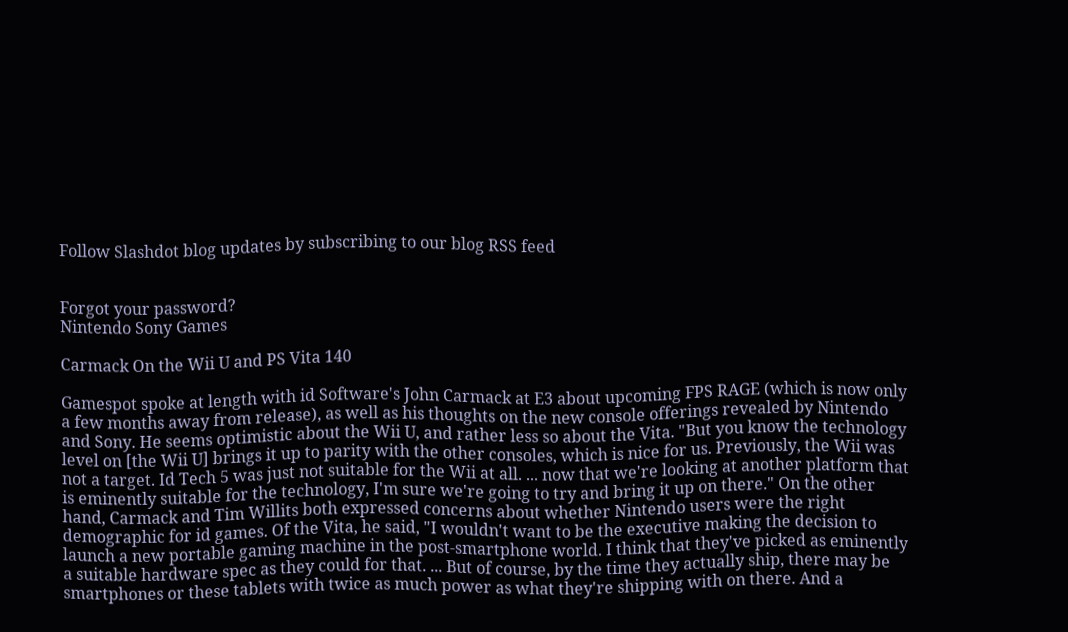Follow Slashdot blog updates by subscribing to our blog RSS feed


Forgot your password?
Nintendo Sony Games

Carmack On the Wii U and PS Vita 140

Gamespot spoke at length with id Software's John Carmack at E3 about upcoming FPS RAGE (which is now only a few months away from release), as well as his thoughts on the new console offerings revealed by Nintendo and Sony. He seems optimistic about the Wii U, and rather less so about the Vita. "But you know the technology level on [the Wii U] brings it up to parity with the other consoles, which is nice for us. Previously, the Wii was not a target. Id Tech 5 was just not suitable for the Wii at all. ... now that we're looking at another platform that is eminently suitable for the technology, I'm sure we're going to try and bring it up on there." On the other hand, Carmack and Tim Willits both expressed concerns about whether Nintendo users were the right demographic for id games. Of the Vita, he said, "I wouldn't want to be the executive making the decision to launch a new portable gaming machine in the post-smartphone world. I think that they've picked as eminently a suitable hardware spec as they could for that. ... But of course, by the time they actually ship, there may be smartphones or these tablets with twice as much power as what they're shipping with on there. And a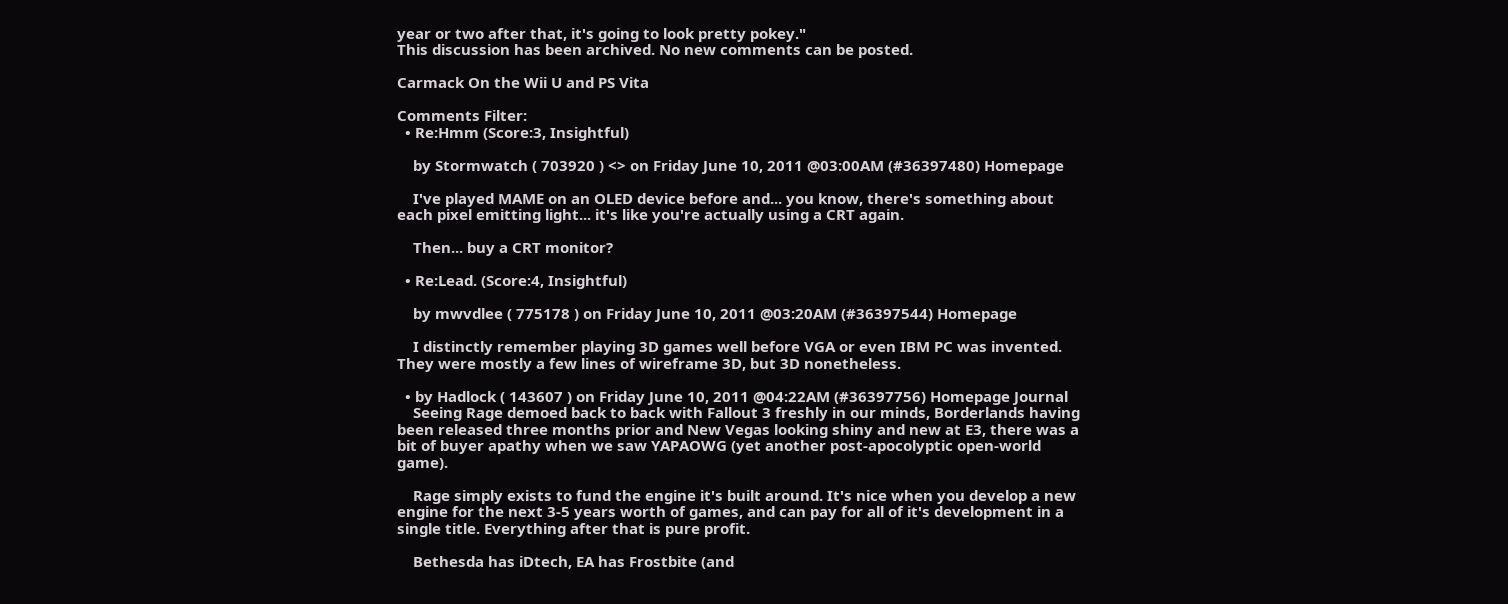year or two after that, it's going to look pretty pokey."
This discussion has been archived. No new comments can be posted.

Carmack On the Wii U and PS Vita

Comments Filter:
  • Re:Hmm (Score:3, Insightful)

    by Stormwatch ( 703920 ) <> on Friday June 10, 2011 @03:00AM (#36397480) Homepage

    I've played MAME on an OLED device before and... you know, there's something about each pixel emitting light... it's like you're actually using a CRT again.

    Then... buy a CRT monitor?

  • Re:Lead. (Score:4, Insightful)

    by mwvdlee ( 775178 ) on Friday June 10, 2011 @03:20AM (#36397544) Homepage

    I distinctly remember playing 3D games well before VGA or even IBM PC was invented. They were mostly a few lines of wireframe 3D, but 3D nonetheless.

  • by Hadlock ( 143607 ) on Friday June 10, 2011 @04:22AM (#36397756) Homepage Journal
    Seeing Rage demoed back to back with Fallout 3 freshly in our minds, Borderlands having been released three months prior and New Vegas looking shiny and new at E3, there was a bit of buyer apathy when we saw YAPAOWG (yet another post-apocolyptic open-world game).

    Rage simply exists to fund the engine it's built around. It's nice when you develop a new engine for the next 3-5 years worth of games, and can pay for all of it's development in a single title. Everything after that is pure profit.

    Bethesda has iDtech, EA has Frostbite (and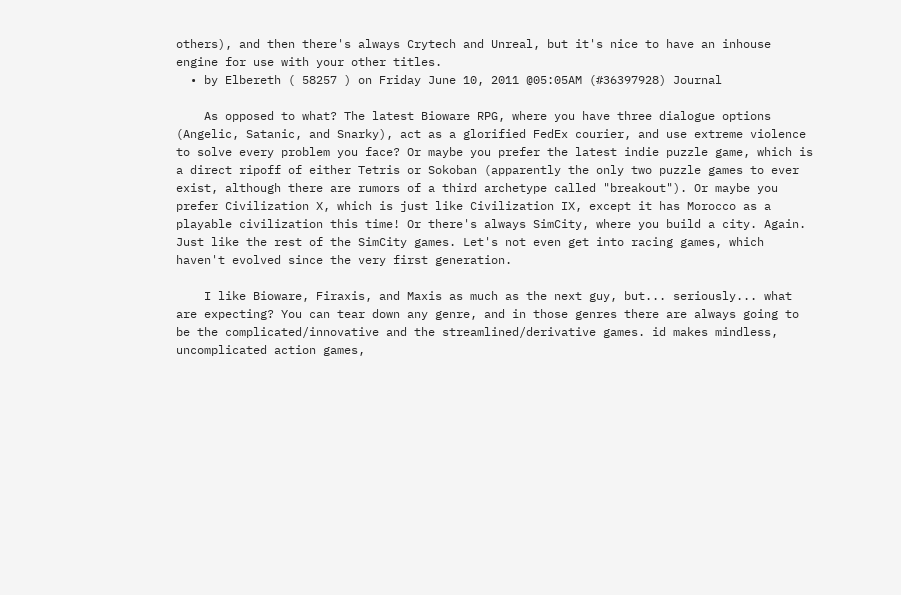others), and then there's always Crytech and Unreal, but it's nice to have an inhouse engine for use with your other titles.
  • by Elbereth ( 58257 ) on Friday June 10, 2011 @05:05AM (#36397928) Journal

    As opposed to what? The latest Bioware RPG, where you have three dialogue options (Angelic, Satanic, and Snarky), act as a glorified FedEx courier, and use extreme violence to solve every problem you face? Or maybe you prefer the latest indie puzzle game, which is a direct ripoff of either Tetris or Sokoban (apparently the only two puzzle games to ever exist, although there are rumors of a third archetype called "breakout"). Or maybe you prefer Civilization X, which is just like Civilization IX, except it has Morocco as a playable civilization this time! Or there's always SimCity, where you build a city. Again. Just like the rest of the SimCity games. Let's not even get into racing games, which haven't evolved since the very first generation.

    I like Bioware, Firaxis, and Maxis as much as the next guy, but... seriously... what are expecting? You can tear down any genre, and in those genres there are always going to be the complicated/innovative and the streamlined/derivative games. id makes mindless, uncomplicated action games,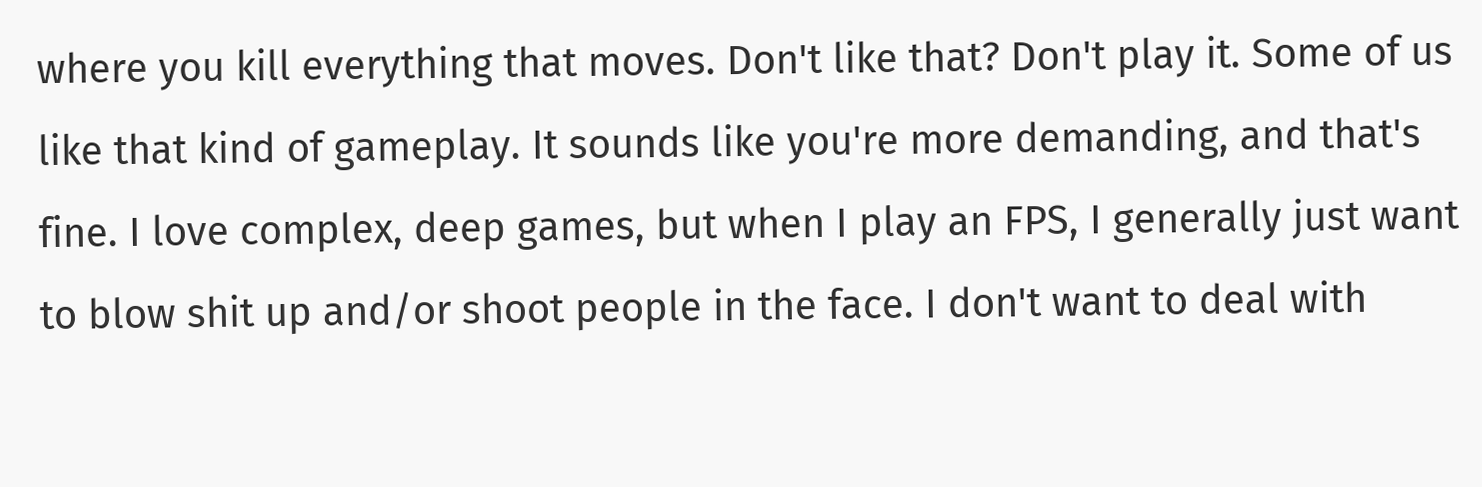where you kill everything that moves. Don't like that? Don't play it. Some of us like that kind of gameplay. It sounds like you're more demanding, and that's fine. I love complex, deep games, but when I play an FPS, I generally just want to blow shit up and/or shoot people in the face. I don't want to deal with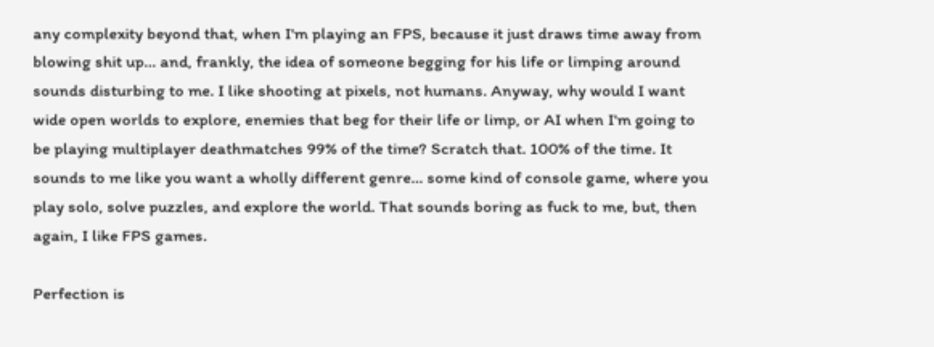any complexity beyond that, when I'm playing an FPS, because it just draws time away from blowing shit up... and, frankly, the idea of someone begging for his life or limping around sounds disturbing to me. I like shooting at pixels, not humans. Anyway, why would I want wide open worlds to explore, enemies that beg for their life or limp, or AI when I'm going to be playing multiplayer deathmatches 99% of the time? Scratch that. 100% of the time. It sounds to me like you want a wholly different genre... some kind of console game, where you play solo, solve puzzles, and explore the world. That sounds boring as fuck to me, but, then again, I like FPS games.

Perfection is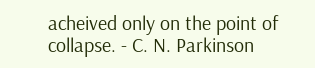acheived only on the point of collapse. - C. N. Parkinson